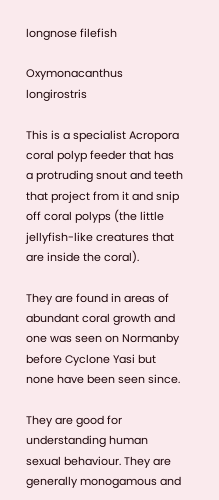longnose filefish

Oxymonacanthus longirostris

This is a specialist Acropora coral polyp feeder that has a protruding snout and teeth that project from it and snip off coral polyps (the little jellyfish-like creatures that are inside the coral).

They are found in areas of abundant coral growth and one was seen on Normanby before Cyclone Yasi but none have been seen since.

They are good for understanding human sexual behaviour. They are generally monogamous and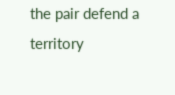the pair defend a territory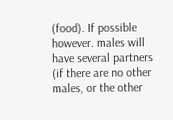(food). If possible however. males will have several partners (if there are no other males, or the other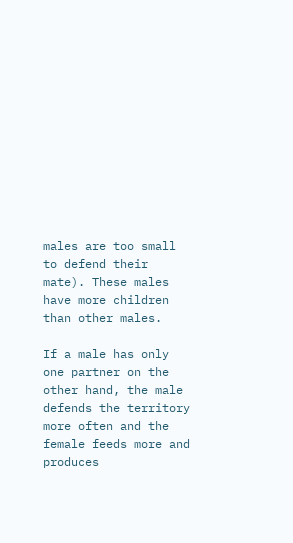males are too small to defend their mate). These males have more children than other males.

If a male has only one partner on the other hand, the male defends the territory more often and the female feeds more and produces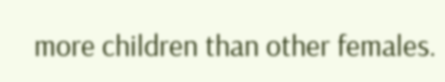more children than other females.